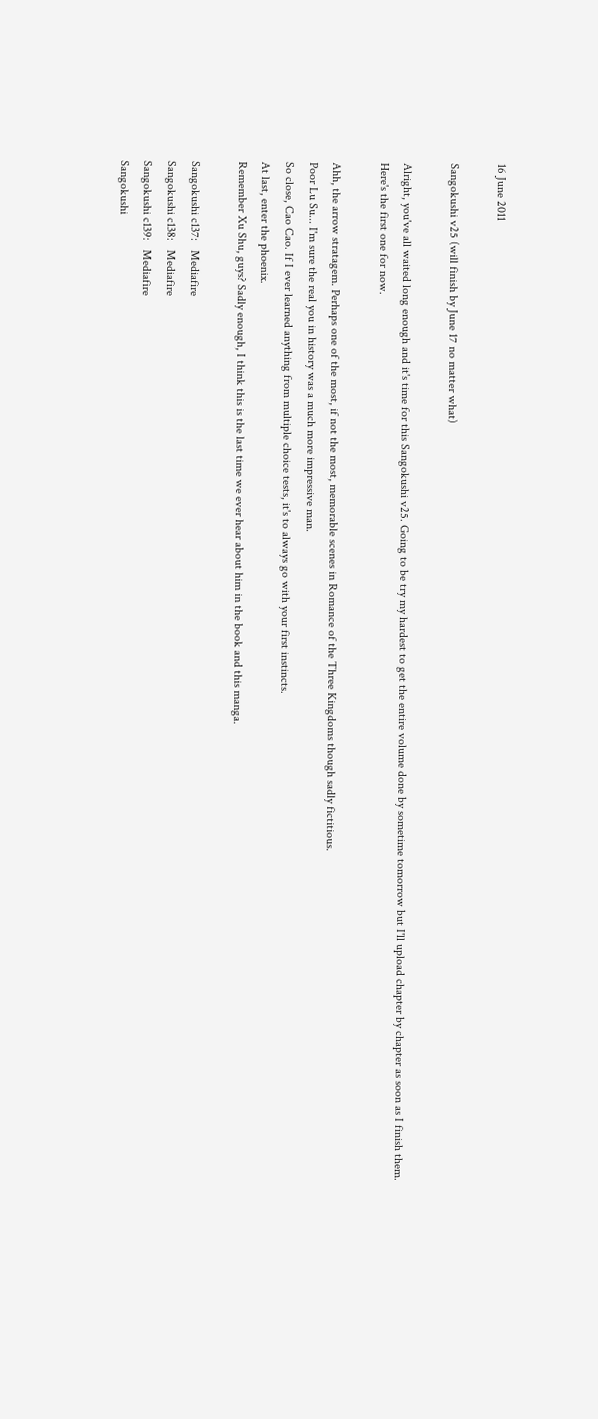16 June 2011

Sangokushi v25 (will finish by June 17 no matter what)

Alright, you've all waited long enough and it's time for this Sangokushi v25. Going to be try my hardest to get the entire volume done by sometime tomorrow but I'll upload chapter by chapter as soon as I finish them. Here's the first one for now.

Ahh, the arrow stratagem. Perhaps one of the most, if not the most, memorable scenes in Romance of the Three Kingdoms though sadly fictitious.
Poor Lu Su... I'm sure the real you in history was a much more impressive man.
So close, Cao Cao. If I ever learned anything from multiple choice tests, it's to always go with your first instincts.
At last, enter the phoenix.
Remember Xu Shu, guys? Sadly enough, I think this is the last time we ever hear about him in the book and this manga.

Sangokushi c137:   Mediafire
Sangokushi c138:   Mediafire
Sangokushi c139:   Mediafire
Sangokushi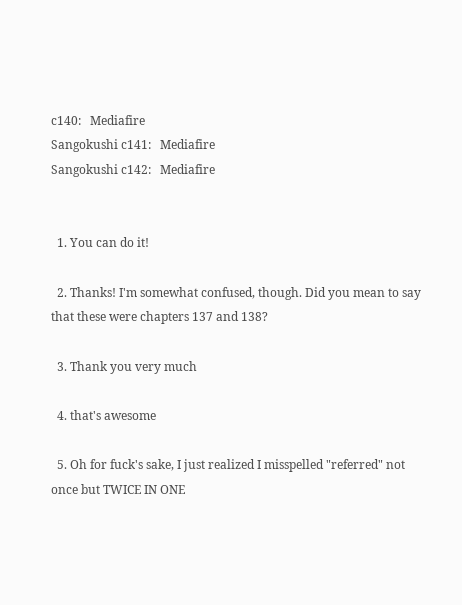c140:   Mediafire
Sangokushi c141:   Mediafire
Sangokushi c142:   Mediafire


  1. You can do it!

  2. Thanks! I'm somewhat confused, though. Did you mean to say that these were chapters 137 and 138?

  3. Thank you very much

  4. that's awesome

  5. Oh for fuck's sake, I just realized I misspelled "referred" not once but TWICE IN ONE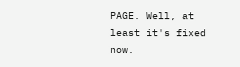PAGE. Well, at least it's fixed now.